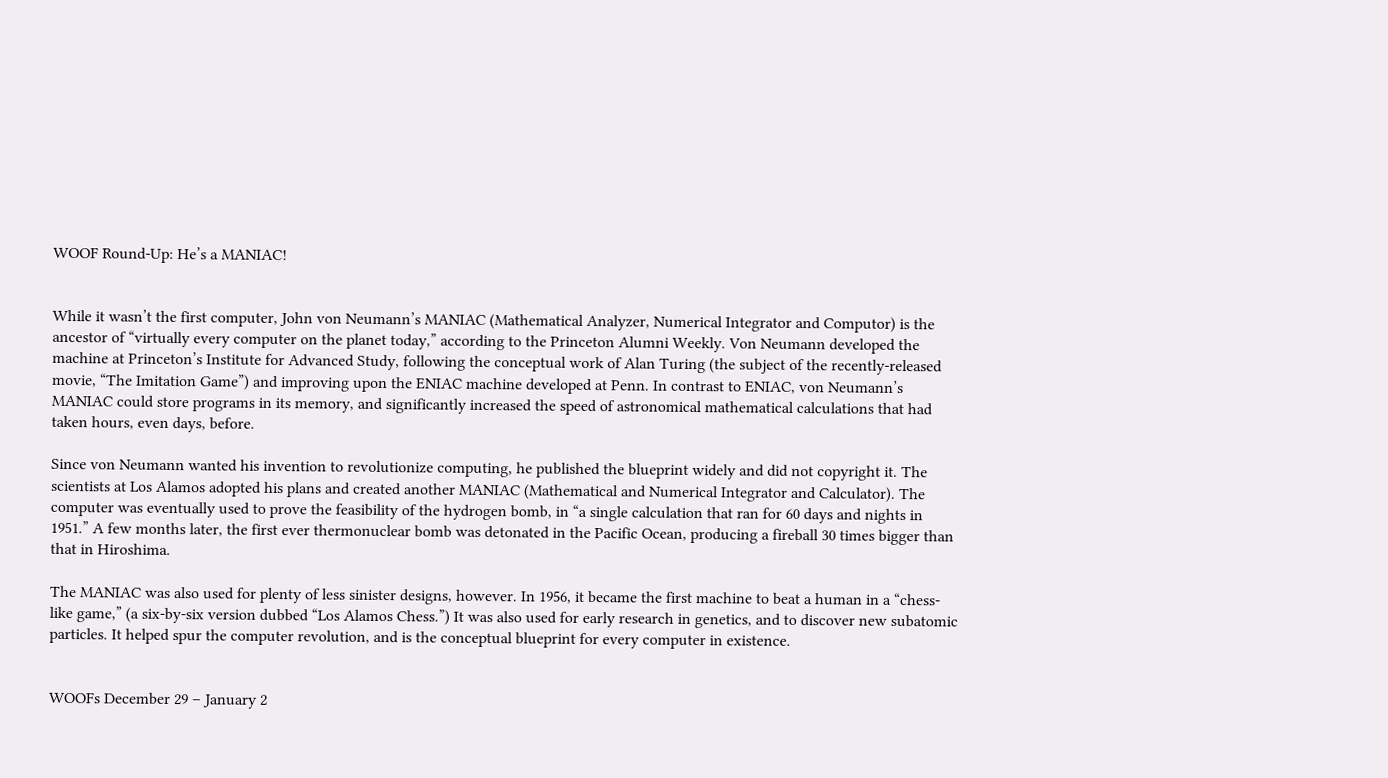WOOF Round-Up: He’s a MANIAC!


While it wasn’t the first computer, John von Neumann’s MANIAC (Mathematical Analyzer, Numerical Integrator and Computor) is the ancestor of “virtually every computer on the planet today,” according to the Princeton Alumni Weekly. Von Neumann developed the machine at Princeton’s Institute for Advanced Study, following the conceptual work of Alan Turing (the subject of the recently-released movie, “The Imitation Game”) and improving upon the ENIAC machine developed at Penn. In contrast to ENIAC, von Neumann’s MANIAC could store programs in its memory, and significantly increased the speed of astronomical mathematical calculations that had taken hours, even days, before.

Since von Neumann wanted his invention to revolutionize computing, he published the blueprint widely and did not copyright it. The scientists at Los Alamos adopted his plans and created another MANIAC (Mathematical and Numerical Integrator and Calculator). The computer was eventually used to prove the feasibility of the hydrogen bomb, in “a single calculation that ran for 60 days and nights in 1951.” A few months later, the first ever thermonuclear bomb was detonated in the Pacific Ocean, producing a fireball 30 times bigger than that in Hiroshima.

The MANIAC was also used for plenty of less sinister designs, however. In 1956, it became the first machine to beat a human in a “chess-like game,” (a six-by-six version dubbed “Los Alamos Chess.”) It was also used for early research in genetics, and to discover new subatomic particles. It helped spur the computer revolution, and is the conceptual blueprint for every computer in existence.


WOOFs December 29 – January 2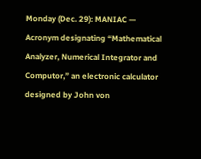Monday (Dec. 29): MANIAC — Acronym designating “Mathematical Analyzer, Numerical Integrator and Computor,” an electronic calculator designed by John von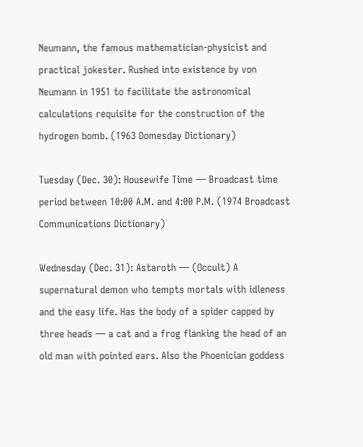Neumann, the famous mathematician-physicist and practical jokester. Rushed into existence by von Neumann in 1951 to facilitate the astronomical calculations requisite for the construction of the hydrogen bomb. (1963 Domesday Dictionary)

Tuesday (Dec. 30): Housewife Time — Broadcast time period between 10:00 A.M. and 4:00 P.M. (1974 Broadcast Communications Dictionary)

Wednesday (Dec. 31): Astaroth — (Occult) A supernatural demon who tempts mortals with idleness and the easy life. Has the body of a spider capped by three heads — a cat and a frog flanking the head of an old man with pointed ears. Also the Phoenician goddess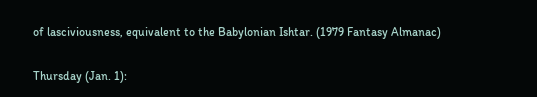of lasciviousness, equivalent to the Babylonian Ishtar. (1979 Fantasy Almanac)

Thursday (Jan. 1):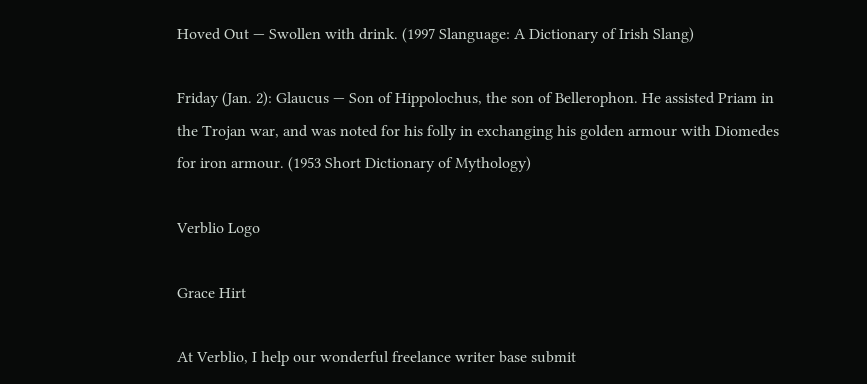Hoved Out — Swollen with drink. (1997 Slanguage: A Dictionary of Irish Slang)

Friday (Jan. 2): Glaucus — Son of Hippolochus, the son of Bellerophon. He assisted Priam in the Trojan war, and was noted for his folly in exchanging his golden armour with Diomedes for iron armour. (1953 Short Dictionary of Mythology)

Verblio Logo

Grace Hirt

At Verblio, I help our wonderful freelance writer base submit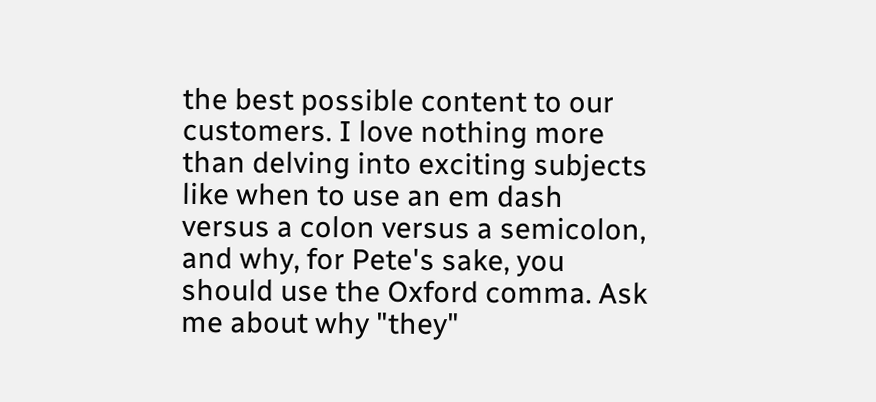the best possible content to our customers. I love nothing more than delving into exciting subjects like when to use an em dash versus a colon versus a semicolon, and why, for Pete's sake, you should use the Oxford comma. Ask me about why "they"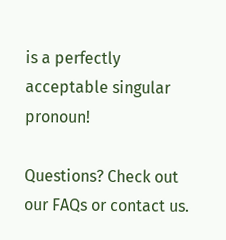is a perfectly acceptable singular pronoun!

Questions? Check out our FAQs or contact us.